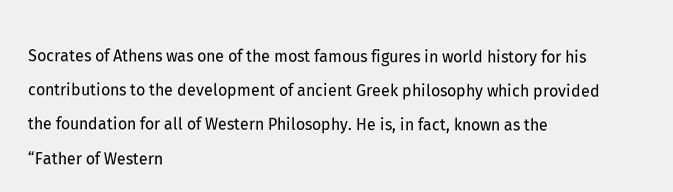Socrates of Athens was one of the most famous figures in world history for his contributions to the development of ancient Greek philosophy which provided the foundation for all of Western Philosophy. He is, in fact, known as the “Father of Western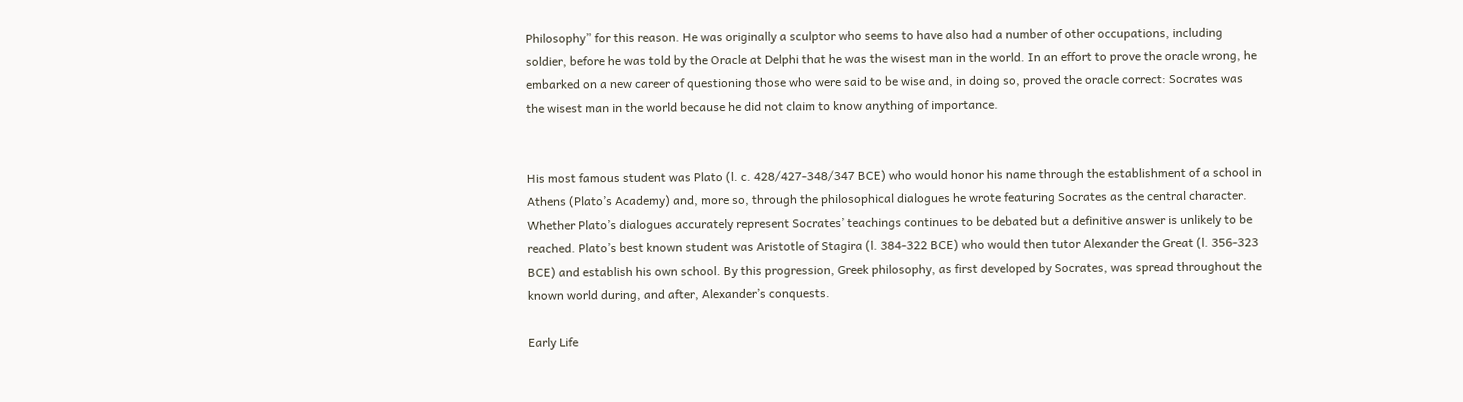Philosophy” for this reason. He was originally a sculptor who seems to have also had a number of other occupations, including soldier, before he was told by the Oracle at Delphi that he was the wisest man in the world. In an effort to prove the oracle wrong, he embarked on a new career of questioning those who were said to be wise and, in doing so, proved the oracle correct: Socrates was the wisest man in the world because he did not claim to know anything of importance.


His most famous student was Plato (l. c. 428/427-348/347 BCE) who would honor his name through the establishment of a school in Athens (Plato’s Academy) and, more so, through the philosophical dialogues he wrote featuring Socrates as the central character. Whether Plato’s dialogues accurately represent Socrates’ teachings continues to be debated but a definitive answer is unlikely to be reached. Plato’s best known student was Aristotle of Stagira (l. 384-322 BCE) who would then tutor Alexander the Great (l. 356-323 BCE) and establish his own school. By this progression, Greek philosophy, as first developed by Socrates, was spread throughout the known world during, and after, Alexander’s conquests.

Early Life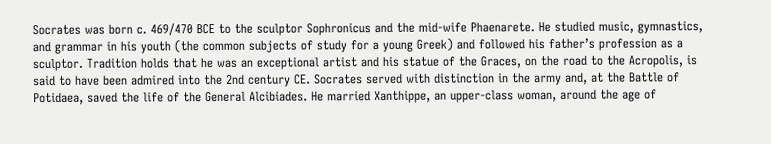Socrates was born c. 469/470 BCE to the sculptor Sophronicus and the mid-wife Phaenarete. He studied music, gymnastics, and grammar in his youth (the common subjects of study for a young Greek) and followed his father’s profession as a sculptor. Tradition holds that he was an exceptional artist and his statue of the Graces, on the road to the Acropolis, is said to have been admired into the 2nd century CE. Socrates served with distinction in the army and, at the Battle of Potidaea, saved the life of the General Alcibiades. He married Xanthippe, an upper-class woman, around the age of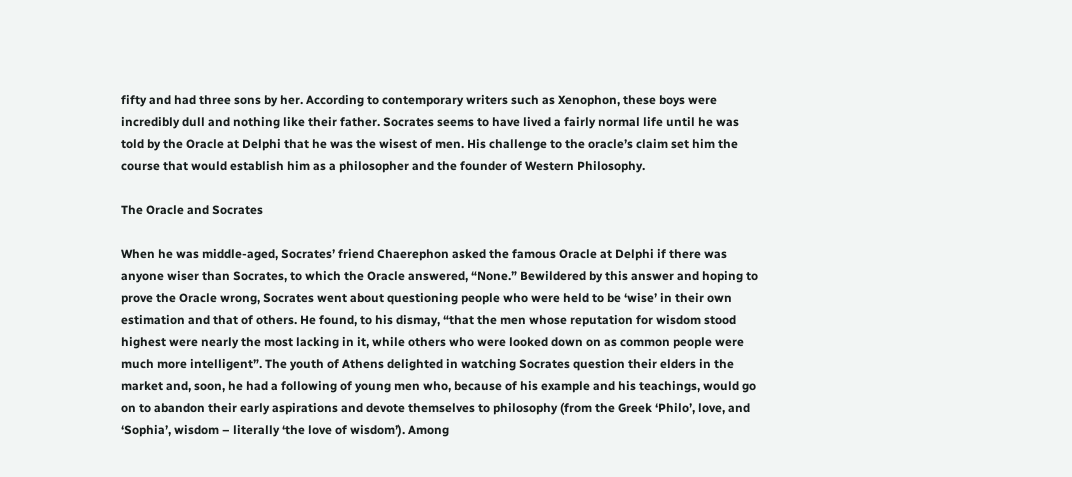fifty and had three sons by her. According to contemporary writers such as Xenophon, these boys were incredibly dull and nothing like their father. Socrates seems to have lived a fairly normal life until he was told by the Oracle at Delphi that he was the wisest of men. His challenge to the oracle’s claim set him the course that would establish him as a philosopher and the founder of Western Philosophy.

The Oracle and Socrates

When he was middle-aged, Socrates’ friend Chaerephon asked the famous Oracle at Delphi if there was anyone wiser than Socrates, to which the Oracle answered, “None.” Bewildered by this answer and hoping to prove the Oracle wrong, Socrates went about questioning people who were held to be ‘wise’ in their own estimation and that of others. He found, to his dismay, “that the men whose reputation for wisdom stood highest were nearly the most lacking in it, while others who were looked down on as common people were much more intelligent”. The youth of Athens delighted in watching Socrates question their elders in the market and, soon, he had a following of young men who, because of his example and his teachings, would go on to abandon their early aspirations and devote themselves to philosophy (from the Greek ‘Philo’, love, and ‘Sophia’, wisdom – literally ‘the love of wisdom’). Among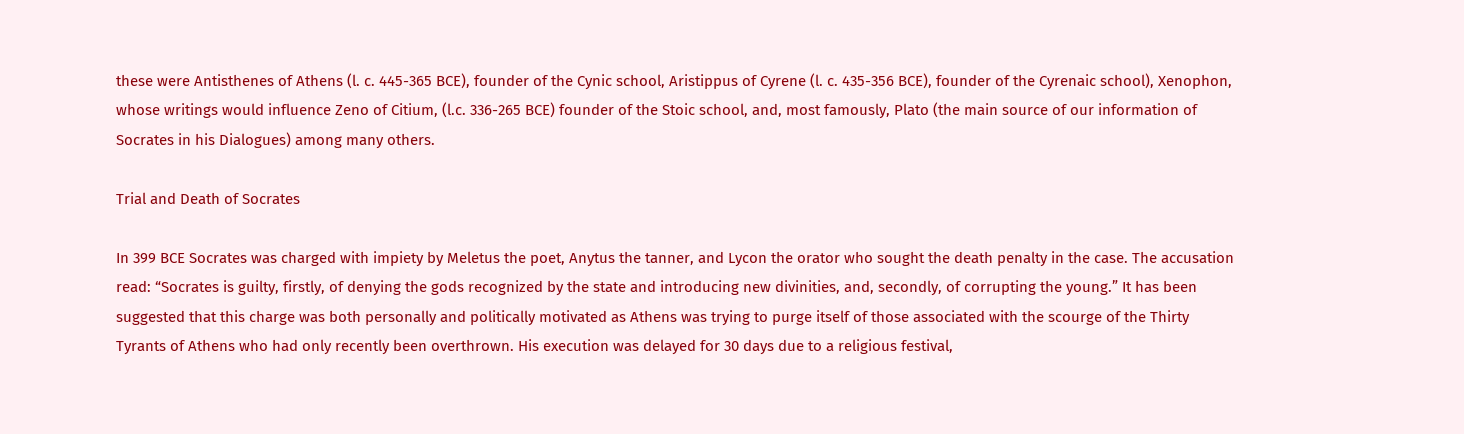these were Antisthenes of Athens (l. c. 445-365 BCE), founder of the Cynic school, Aristippus of Cyrene (l. c. 435-356 BCE), founder of the Cyrenaic school), Xenophon, whose writings would influence Zeno of Citium, (l.c. 336-265 BCE) founder of the Stoic school, and, most famously, Plato (the main source of our information of Socrates in his Dialogues) among many others.

Trial and Death of Socrates

In 399 BCE Socrates was charged with impiety by Meletus the poet, Anytus the tanner, and Lycon the orator who sought the death penalty in the case. The accusation read: “Socrates is guilty, firstly, of denying the gods recognized by the state and introducing new divinities, and, secondly, of corrupting the young.” It has been suggested that this charge was both personally and politically motivated as Athens was trying to purge itself of those associated with the scourge of the Thirty Tyrants of Athens who had only recently been overthrown. His execution was delayed for 30 days due to a religious festival,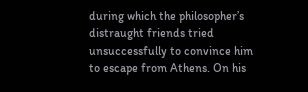during which the philosopher’s distraught friends tried unsuccessfully to convince him to escape from Athens. On his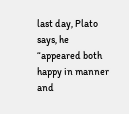last day, Plato says, he “appeared both happy in manner and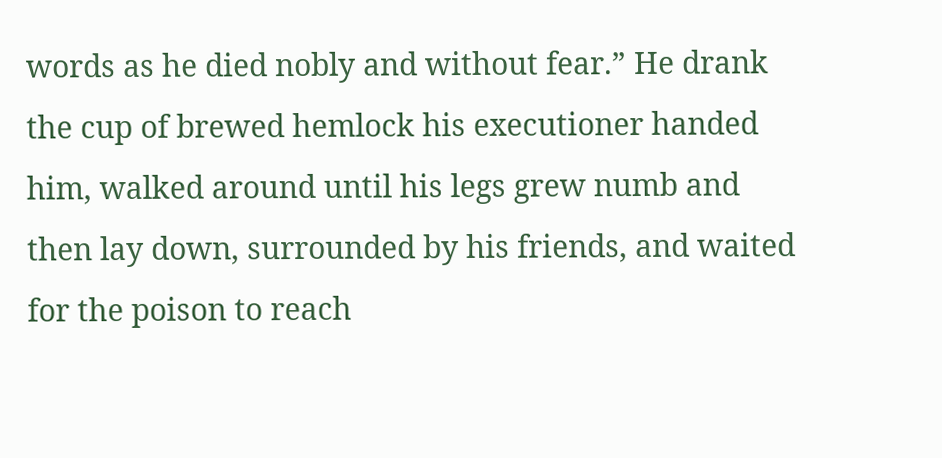words as he died nobly and without fear.” He drank the cup of brewed hemlock his executioner handed him, walked around until his legs grew numb and then lay down, surrounded by his friends, and waited for the poison to reach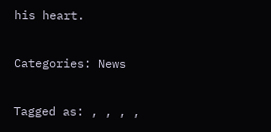his heart.

Categories: News

Tagged as: , , , ,